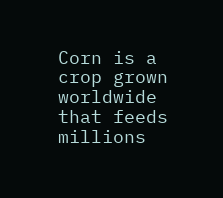Corn is a crop grown worldwide that feeds millions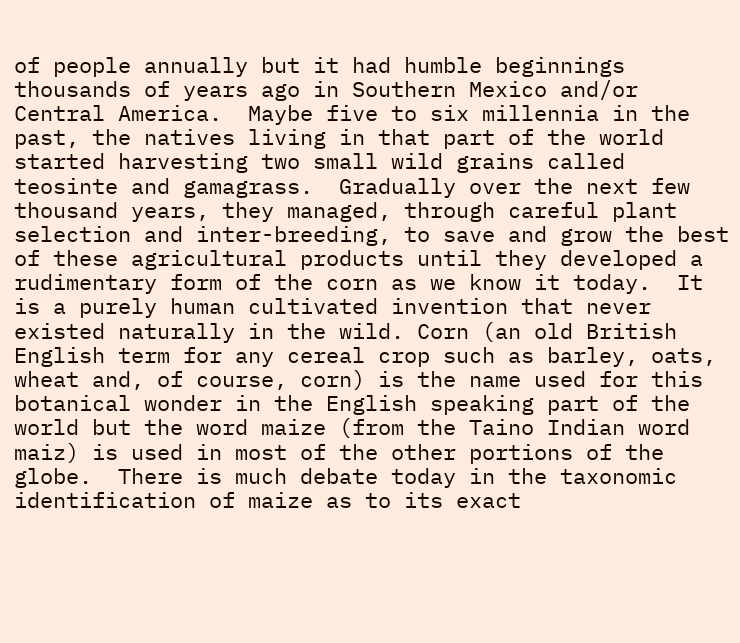of people annually but it had humble beginnings thousands of years ago in Southern Mexico and/or Central America.  Maybe five to six millennia in the past, the natives living in that part of the world started harvesting two small wild grains called teosinte and gamagrass.  Gradually over the next few thousand years, they managed, through careful plant selection and inter-breeding, to save and grow the best of these agricultural products until they developed a rudimentary form of the corn as we know it today.  It is a purely human cultivated invention that never existed naturally in the wild. Corn (an old British English term for any cereal crop such as barley, oats, wheat and, of course, corn) is the name used for this botanical wonder in the English speaking part of the world but the word maize (from the Taino Indian word maiz) is used in most of the other portions of the globe.  There is much debate today in the taxonomic identification of maize as to its exact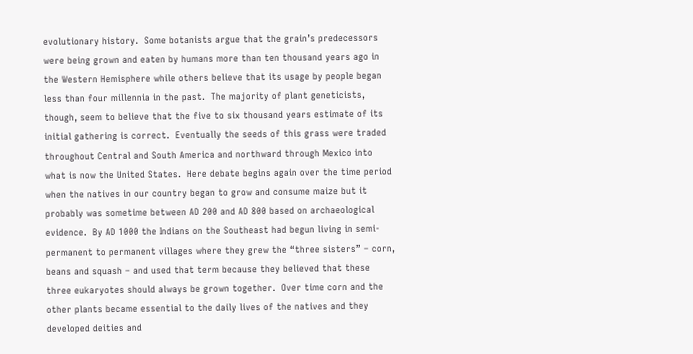evolutionary history.  Some botanists argue that the grain’s predecessors were being grown and eaten by humans more than ten thousand years ago in the Western Hemisphere while others believe that its usage by people began less than four millennia in the past.  The majority of plant geneticists, though, seem to believe that the five to six thousand years estimate of its initial gathering is correct.  Eventually the seeds of this grass were traded throughout Central and South America and northward through Mexico into what is now the United States.  Here debate begins again over the time period when the natives in our country began to grow and consume maize but it probably was sometime between AD 200 and AD 800 based on archaeological evidence.  By AD 1000 the Indians on the Southeast had begun living in semi-permanent to permanent villages where they grew the “three sisters” – corn, beans and squash – and used that term because they believed that these three eukaryotes should always be grown together.  Over time corn and the other plants became essential to the daily lives of the natives and they developed deities and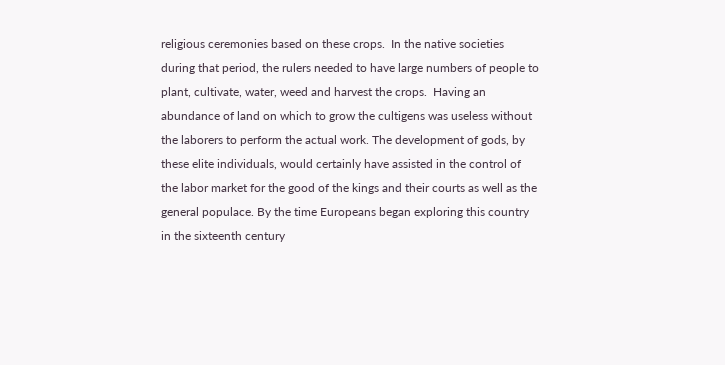religious ceremonies based on these crops.  In the native societies during that period, the rulers needed to have large numbers of people to plant, cultivate, water, weed and harvest the crops.  Having an abundance of land on which to grow the cultigens was useless without the laborers to perform the actual work. The development of gods, by these elite individuals, would certainly have assisted in the control of the labor market for the good of the kings and their courts as well as the general populace. By the time Europeans began exploring this country in the sixteenth century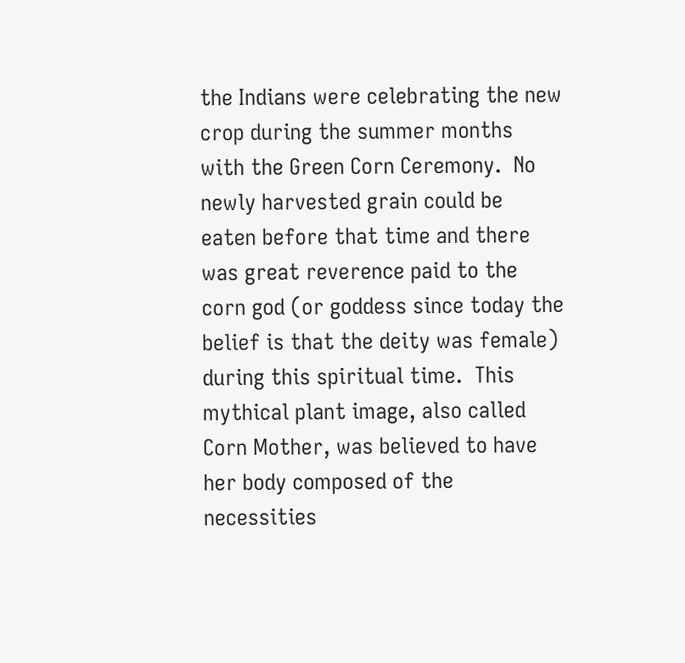the Indians were celebrating the new crop during the summer months with the Green Corn Ceremony.  No newly harvested grain could be eaten before that time and there was great reverence paid to the corn god (or goddess since today the belief is that the deity was female) during this spiritual time.  This mythical plant image, also called Corn Mother, was believed to have her body composed of the necessities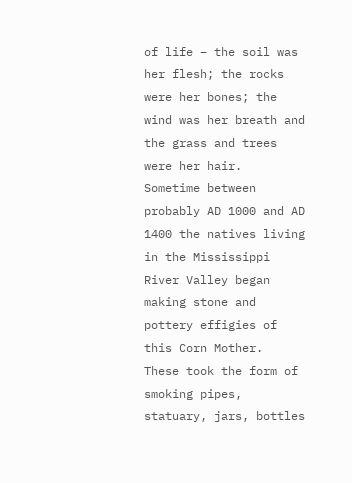of life – the soil was her flesh; the rocks were her bones; the wind was her breath and the grass and trees were her hair.  Sometime between probably AD 1000 and AD 1400 the natives living in the Mississippi River Valley began making stone and pottery effigies of this Corn Mother.  These took the form of smoking pipes, statuary, jars, bottles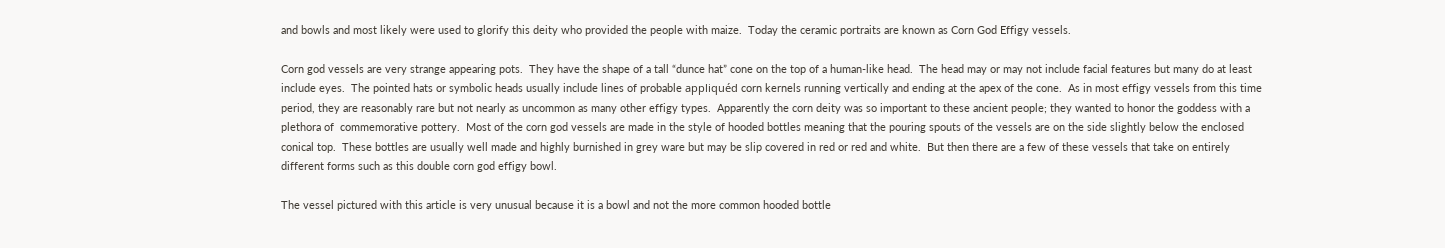and bowls and most likely were used to glorify this deity who provided the people with maize.  Today the ceramic portraits are known as Corn God Effigy vessels.

Corn god vessels are very strange appearing pots.  They have the shape of a tall “dunce hat” cone on the top of a human-like head.  The head may or may not include facial features but many do at least include eyes.  The pointed hats or symbolic heads usually include lines of probable appliquéd corn kernels running vertically and ending at the apex of the cone.  As in most effigy vessels from this time period, they are reasonably rare but not nearly as uncommon as many other effigy types.  Apparently the corn deity was so important to these ancient people; they wanted to honor the goddess with a plethora of  commemorative pottery.  Most of the corn god vessels are made in the style of hooded bottles meaning that the pouring spouts of the vessels are on the side slightly below the enclosed conical top.  These bottles are usually well made and highly burnished in grey ware but may be slip covered in red or red and white.  But then there are a few of these vessels that take on entirely different forms such as this double corn god effigy bowl.

The vessel pictured with this article is very unusual because it is a bowl and not the more common hooded bottle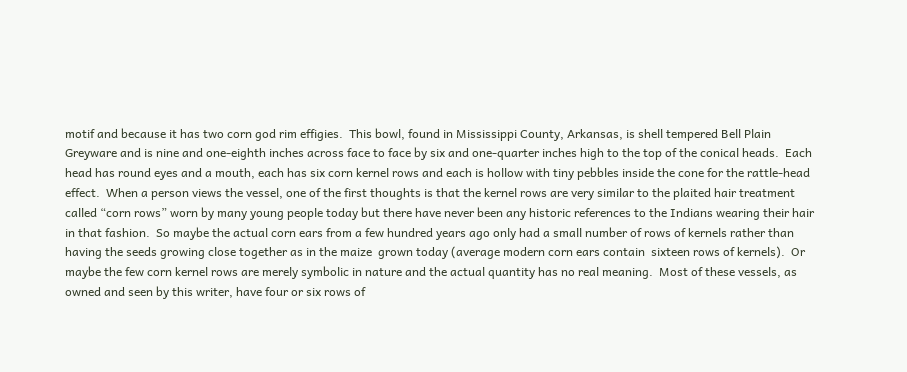motif and because it has two corn god rim effigies.  This bowl, found in Mississippi County, Arkansas, is shell tempered Bell Plain Greyware and is nine and one-eighth inches across face to face by six and one-quarter inches high to the top of the conical heads.  Each head has round eyes and a mouth, each has six corn kernel rows and each is hollow with tiny pebbles inside the cone for the rattle-head effect.  When a person views the vessel, one of the first thoughts is that the kernel rows are very similar to the plaited hair treatment called “corn rows” worn by many young people today but there have never been any historic references to the Indians wearing their hair in that fashion.  So maybe the actual corn ears from a few hundred years ago only had a small number of rows of kernels rather than having the seeds growing close together as in the maize  grown today (average modern corn ears contain  sixteen rows of kernels).  Or maybe the few corn kernel rows are merely symbolic in nature and the actual quantity has no real meaning.  Most of these vessels, as owned and seen by this writer, have four or six rows of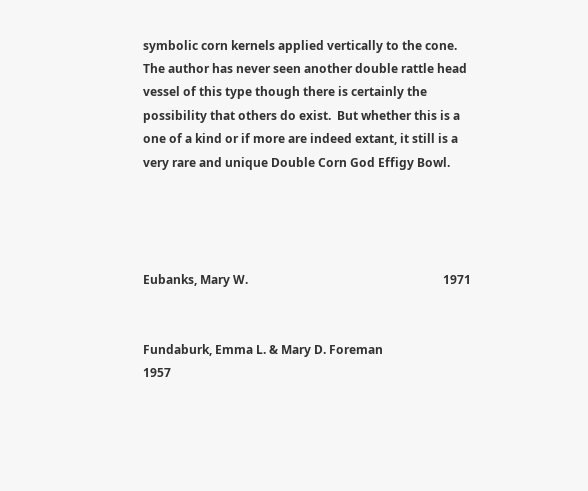symbolic corn kernels applied vertically to the cone.  The author has never seen another double rattle head vessel of this type though there is certainly the possibility that others do exist.  But whether this is a one of a kind or if more are indeed extant, it still is a very rare and unique Double Corn God Effigy Bowl.




Eubanks, Mary W.                                                                 1971


Fundaburk, Emma L. & Mary D. Foreman                            1957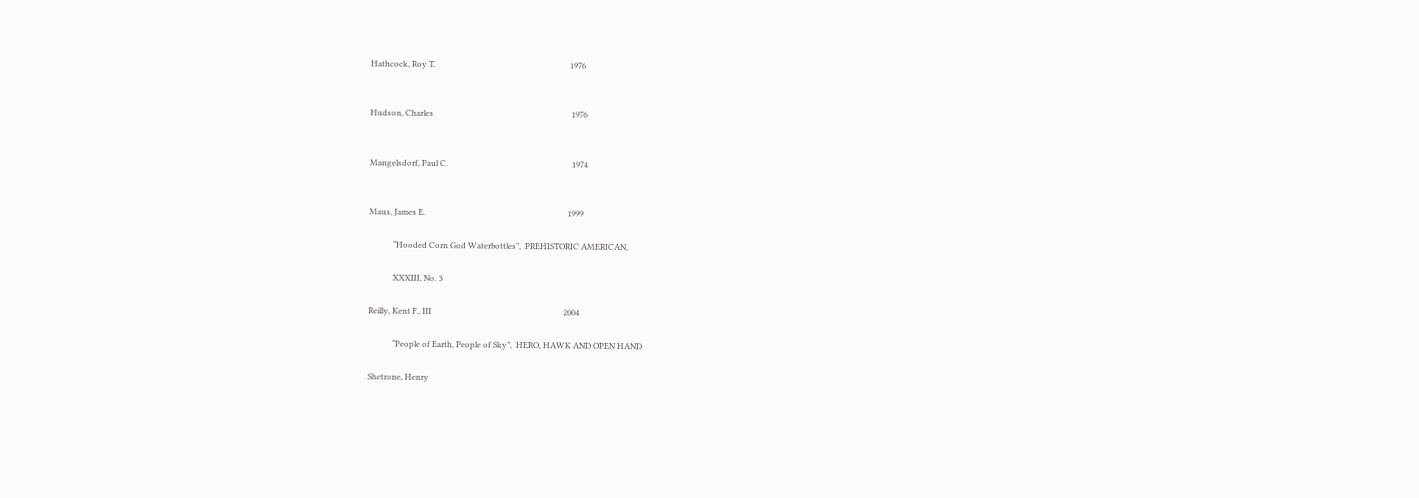Hathcock, Roy T.                                                                   1976


Hudson, Charles                                                                     1976


Mangelsdorf, Paul C.                                                              1974


Maus, James E.                                                                       1999

            “Hooded Corn God Waterbottles”,  PREHISTORIC AMERICAN,

            XXXIII, No. 3

Reilly, Kent F., III                                                                  2004

            “People of Earth, People of Sky”,  HERO, HAWK AND OPEN HAND

Shetrone, Henry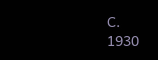C.                                                                 1930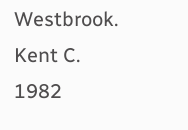Westbrook. Kent C.                                                                1982